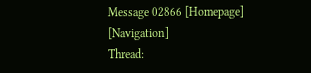Message 02866 [Homepage] [Navigation]
Thread: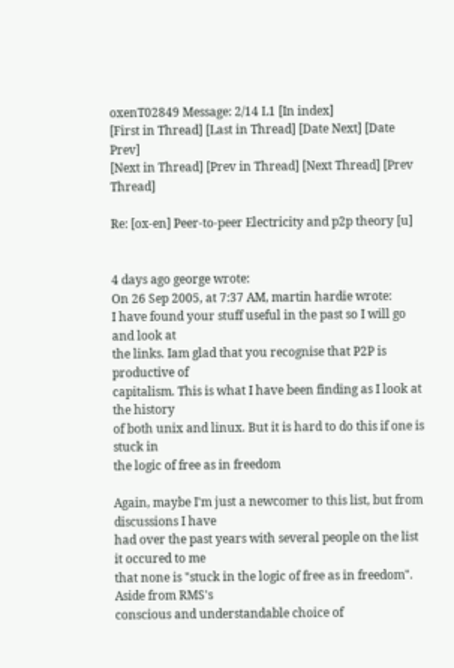oxenT02849 Message: 2/14 L1 [In index]
[First in Thread] [Last in Thread] [Date Next] [Date Prev]
[Next in Thread] [Prev in Thread] [Next Thread] [Prev Thread]

Re: [ox-en] Peer-to-peer Electricity and p2p theory [u]


4 days ago george wrote:
On 26 Sep 2005, at 7:37 AM, martin hardie wrote:
I have found your stuff useful in the past so I will go and look at
the links. Iam glad that you recognise that P2P is productive of
capitalism. This is what I have been finding as I look at the history
of both unix and linux. But it is hard to do this if one is stuck in
the logic of free as in freedom

Again, maybe I'm just a newcomer to this list, but from discussions I have
had over the past years with several people on the list it occured to me
that none is "stuck in the logic of free as in freedom". Aside from RMS's
conscious and understandable choice of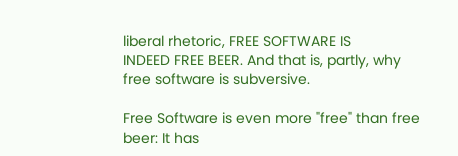liberal rhetoric, FREE SOFTWARE IS
INDEED FREE BEER. And that is, partly, why free software is subversive.

Free Software is even more "free" than free beer: It has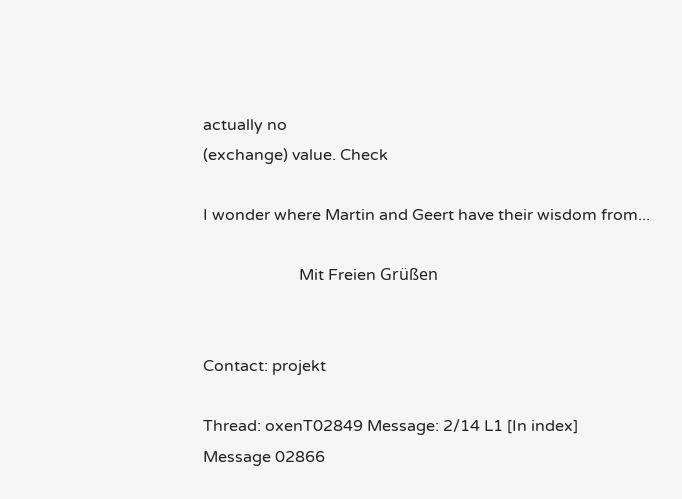actually no
(exchange) value. Check

I wonder where Martin and Geert have their wisdom from...

                        Mit Freien Grüßen


Contact: projekt

Thread: oxenT02849 Message: 2/14 L1 [In index]
Message 02866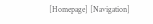[Homepage] [Navigation]